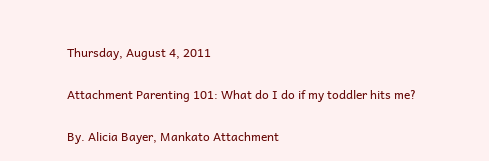Thursday, August 4, 2011

Attachment Parenting 101: What do I do if my toddler hits me?

By. Alicia Bayer, Mankato Attachment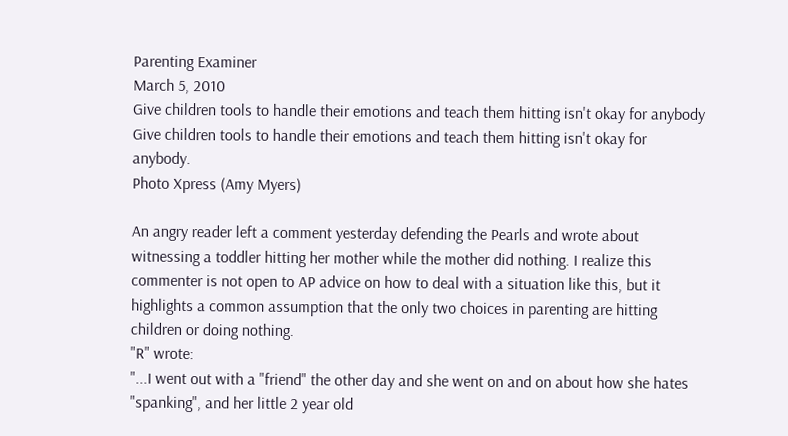Parenting Examiner
March 5, 2010
Give children tools to handle their emotions and teach them hitting isn't okay for anybody
Give children tools to handle their emotions and teach them hitting isn't okay for anybody.
Photo Xpress (Amy Myers)

An angry reader left a comment yesterday defending the Pearls and wrote about witnessing a toddler hitting her mother while the mother did nothing. I realize this commenter is not open to AP advice on how to deal with a situation like this, but it highlights a common assumption that the only two choices in parenting are hitting children or doing nothing.
"R" wrote:
"...I went out with a "friend" the other day and she went on and on about how she hates "spanking", and her little 2 year old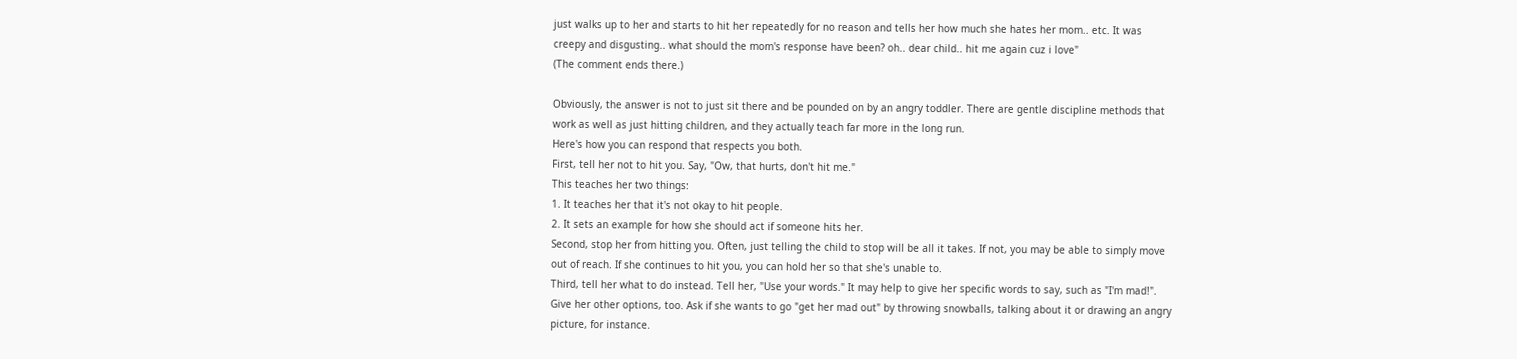just walks up to her and starts to hit her repeatedly for no reason and tells her how much she hates her mom.. etc. It was creepy and disgusting.. what should the mom's response have been? oh.. dear child.. hit me again cuz i love"
(The comment ends there.)

Obviously, the answer is not to just sit there and be pounded on by an angry toddler. There are gentle discipline methods that work as well as just hitting children, and they actually teach far more in the long run.
Here's how you can respond that respects you both.
First, tell her not to hit you. Say, "Ow, that hurts, don't hit me."
This teaches her two things:
1. It teaches her that it's not okay to hit people.
2. It sets an example for how she should act if someone hits her.
Second, stop her from hitting you. Often, just telling the child to stop will be all it takes. If not, you may be able to simply move out of reach. If she continues to hit you, you can hold her so that she's unable to.
Third, tell her what to do instead. Tell her, "Use your words." It may help to give her specific words to say, such as "I'm mad!". Give her other options, too. Ask if she wants to go "get her mad out" by throwing snowballs, talking about it or drawing an angry picture, for instance.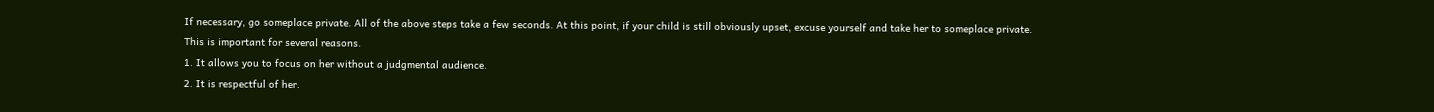If necessary, go someplace private. All of the above steps take a few seconds. At this point, if your child is still obviously upset, excuse yourself and take her to someplace private.
This is important for several reasons.
1. It allows you to focus on her without a judgmental audience.
2. It is respectful of her.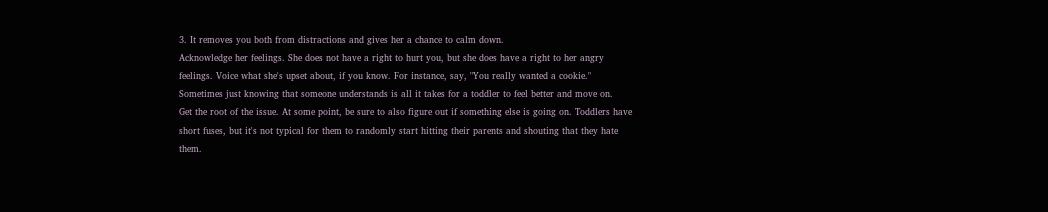3. It removes you both from distractions and gives her a chance to calm down.
Acknowledge her feelings. She does not have a right to hurt you, but she does have a right to her angry feelings. Voice what she's upset about, if you know. For instance, say, "You really wanted a cookie." Sometimes just knowing that someone understands is all it takes for a toddler to feel better and move on.
Get the root of the issue. At some point, be sure to also figure out if something else is going on. Toddlers have short fuses, but it's not typical for them to randomly start hitting their parents and shouting that they hate them.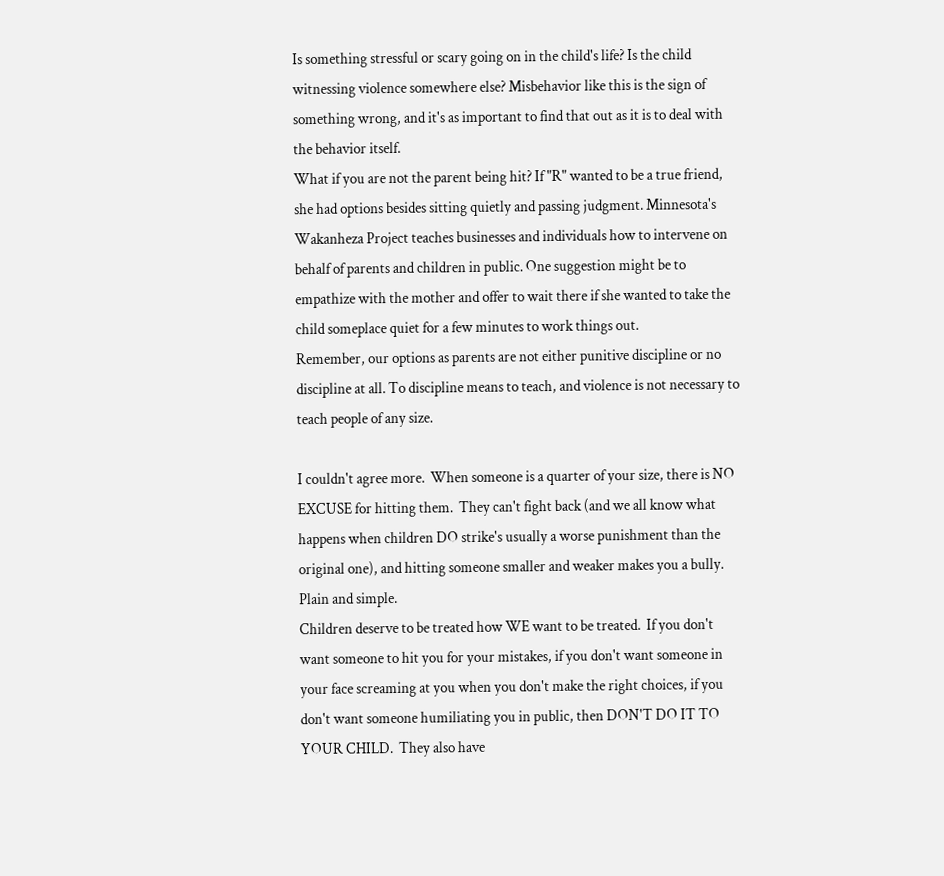Is something stressful or scary going on in the child's life? Is the child witnessing violence somewhere else? Misbehavior like this is the sign of something wrong, and it's as important to find that out as it is to deal with the behavior itself.
What if you are not the parent being hit? If "R" wanted to be a true friend, she had options besides sitting quietly and passing judgment. Minnesota's Wakanheza Project teaches businesses and individuals how to intervene on behalf of parents and children in public. One suggestion might be to empathize with the mother and offer to wait there if she wanted to take the child someplace quiet for a few minutes to work things out.
Remember, our options as parents are not either punitive discipline or no discipline at all. To discipline means to teach, and violence is not necessary to teach people of any size.

I couldn't agree more.  When someone is a quarter of your size, there is NO EXCUSE for hitting them.  They can't fight back (and we all know what happens when children DO strike's usually a worse punishment than the original one), and hitting someone smaller and weaker makes you a bully.  Plain and simple.
Children deserve to be treated how WE want to be treated.  If you don't want someone to hit you for your mistakes, if you don't want someone in your face screaming at you when you don't make the right choices, if you don't want someone humiliating you in public, then DON'T DO IT TO YOUR CHILD.  They also have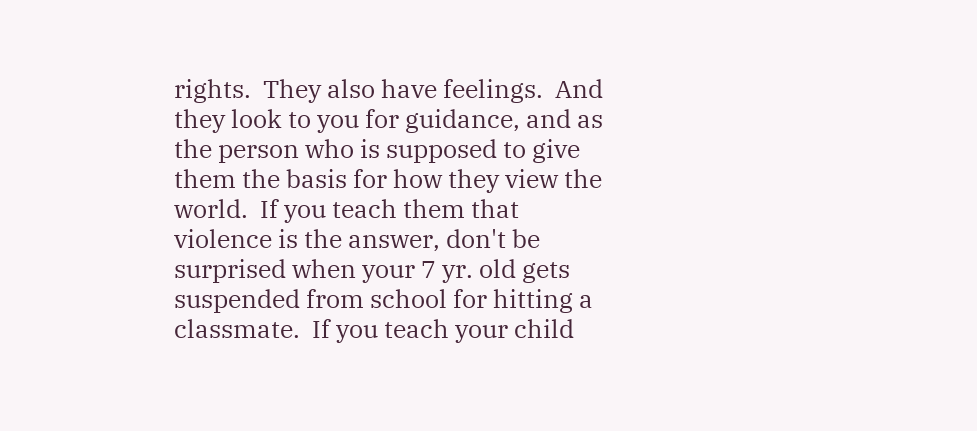rights.  They also have feelings.  And they look to you for guidance, and as the person who is supposed to give them the basis for how they view the world.  If you teach them that violence is the answer, don't be surprised when your 7 yr. old gets suspended from school for hitting a classmate.  If you teach your child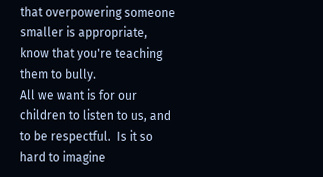that overpowering someone smaller is appropriate, know that you're teaching them to bully.
All we want is for our children to listen to us, and to be respectful.  Is it so hard to imagine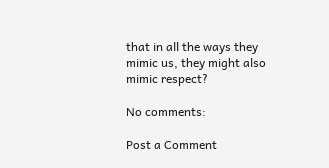that in all the ways they mimic us, they might also mimic respect?

No comments:

Post a Comment